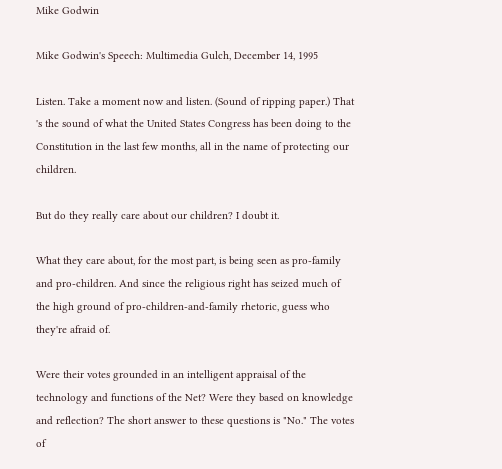Mike Godwin

Mike Godwin's Speech: Multimedia Gulch, December 14, 1995

Listen. Take a moment now and listen. (Sound of ripping paper.) That 's the sound of what the United States Congress has been doing to the Constitution in the last few months, all in the name of protecting our children.

But do they really care about our children? I doubt it.

What they care about, for the most part, is being seen as pro-family and pro-children. And since the religious right has seized much of the high ground of pro-children-and-family rhetoric, guess who they're afraid of.

Were their votes grounded in an intelligent appraisal of the technology and functions of the Net? Were they based on knowledge and reflection? The short answer to these questions is "No." The votes of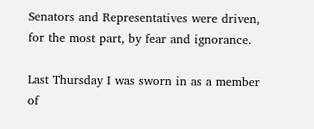Senators and Representatives were driven, for the most part, by fear and ignorance.

Last Thursday I was sworn in as a member of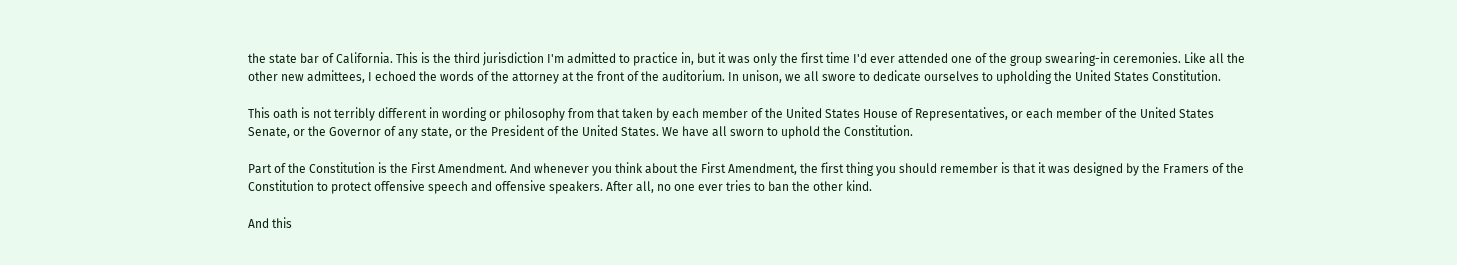the state bar of California. This is the third jurisdiction I'm admitted to practice in, but it was only the first time I'd ever attended one of the group swearing-in ceremonies. Like all the other new admittees, I echoed the words of the attorney at the front of the auditorium. In unison, we all swore to dedicate ourselves to upholding the United States Constitution.

This oath is not terribly different in wording or philosophy from that taken by each member of the United States House of Representatives, or each member of the United States Senate, or the Governor of any state, or the President of the United States. We have all sworn to uphold the Constitution.

Part of the Constitution is the First Amendment. And whenever you think about the First Amendment, the first thing you should remember is that it was designed by the Framers of the Constitution to protect offensive speech and offensive speakers. After all, no one ever tries to ban the other kind.

And this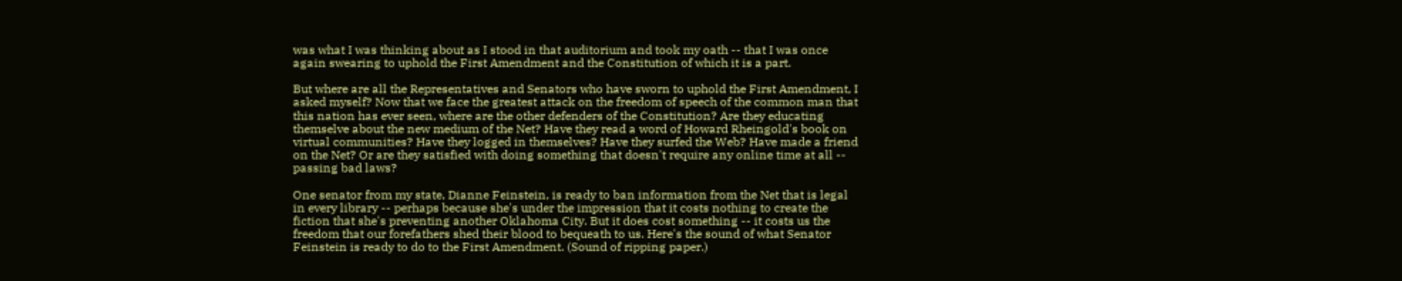was what I was thinking about as I stood in that auditorium and took my oath -- that I was once again swearing to uphold the First Amendment and the Constitution of which it is a part.

But where are all the Representatives and Senators who have sworn to uphold the First Amendment, I asked myself? Now that we face the greatest attack on the freedom of speech of the common man that this nation has ever seen, where are the other defenders of the Constitution? Are they educating themselve about the new medium of the Net? Have they read a word of Howard Rheingold's book on virtual communities? Have they logged in themselves? Have they surfed the Web? Have made a friend on the Net? Or are they satisfied with doing something that doesn't require any online time at all -- passing bad laws?

One senator from my state, Dianne Feinstein, is ready to ban information from the Net that is legal in every library -- perhaps because she's under the impression that it costs nothing to create the fiction that she's preventing another Oklahoma City. But it does cost something -- it costs us the freedom that our forefathers shed their blood to bequeath to us. Here's the sound of what Senator Feinstein is ready to do to the First Amendment. (Sound of ripping paper.)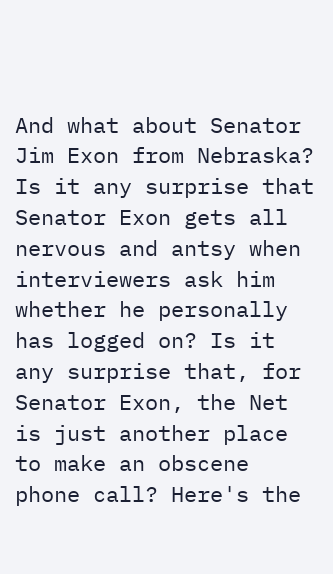And what about Senator Jim Exon from Nebraska? Is it any surprise that Senator Exon gets all nervous and antsy when interviewers ask him whether he personally has logged on? Is it any surprise that, for Senator Exon, the Net is just another place to make an obscene phone call? Here's the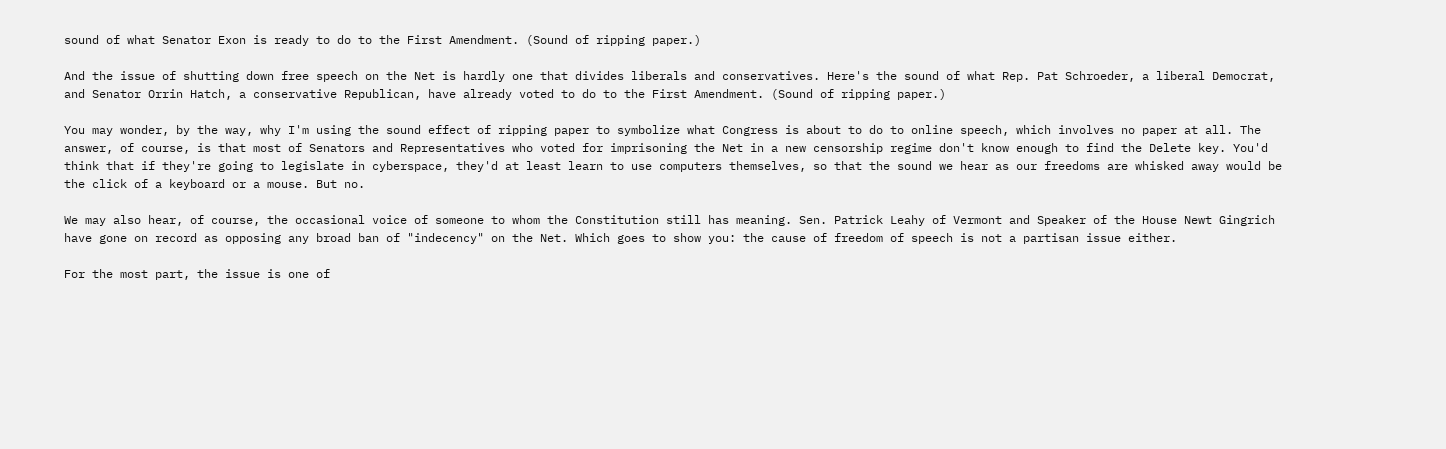sound of what Senator Exon is ready to do to the First Amendment. (Sound of ripping paper.)

And the issue of shutting down free speech on the Net is hardly one that divides liberals and conservatives. Here's the sound of what Rep. Pat Schroeder, a liberal Democrat, and Senator Orrin Hatch, a conservative Republican, have already voted to do to the First Amendment. (Sound of ripping paper.)

You may wonder, by the way, why I'm using the sound effect of ripping paper to symbolize what Congress is about to do to online speech, which involves no paper at all. The answer, of course, is that most of Senators and Representatives who voted for imprisoning the Net in a new censorship regime don't know enough to find the Delete key. You'd think that if they're going to legislate in cyberspace, they'd at least learn to use computers themselves, so that the sound we hear as our freedoms are whisked away would be the click of a keyboard or a mouse. But no.

We may also hear, of course, the occasional voice of someone to whom the Constitution still has meaning. Sen. Patrick Leahy of Vermont and Speaker of the House Newt Gingrich have gone on record as opposing any broad ban of "indecency" on the Net. Which goes to show you: the cause of freedom of speech is not a partisan issue either.

For the most part, the issue is one of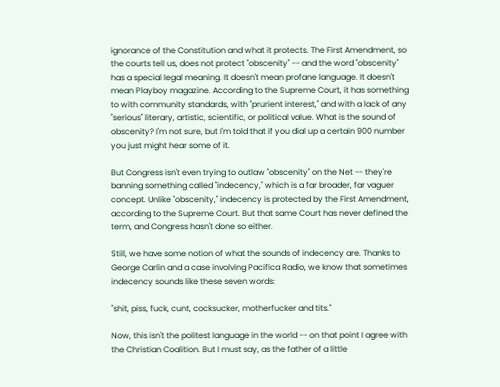ignorance of the Constitution and what it protects. The First Amendment, so the courts tell us, does not protect "obscenity" -- and the word "obscenity" has a special legal meaning. It doesn't mean profane language. It doesn't mean Playboy magazine. According to the Supreme Court, it has something to with community standards, with "prurient interest," and with a lack of any "serious" literary, artistic, scientific, or political value. What is the sound of obscenity? I'm not sure, but I'm told that if you dial up a certain 900 number you just might hear some of it.

But Congress isn't even trying to outlaw "obscenity" on the Net -- they're banning something called "indecency," which is a far broader, far vaguer concept. Unlike "obscenity," indecency is protected by the First Amendment, according to the Supreme Court. But that same Court has never defined the term, and Congress hasn't done so either.

Still, we have some notion of what the sounds of indecency are. Thanks to George Carlin and a case involving Pacifica Radio, we know that sometimes indecency sounds like these seven words:

"shit, piss, fuck, cunt, cocksucker, motherfucker and tits."

Now, this isn't the politest language in the world -- on that point I agree with the Christian Coalition. But I must say, as the father of a little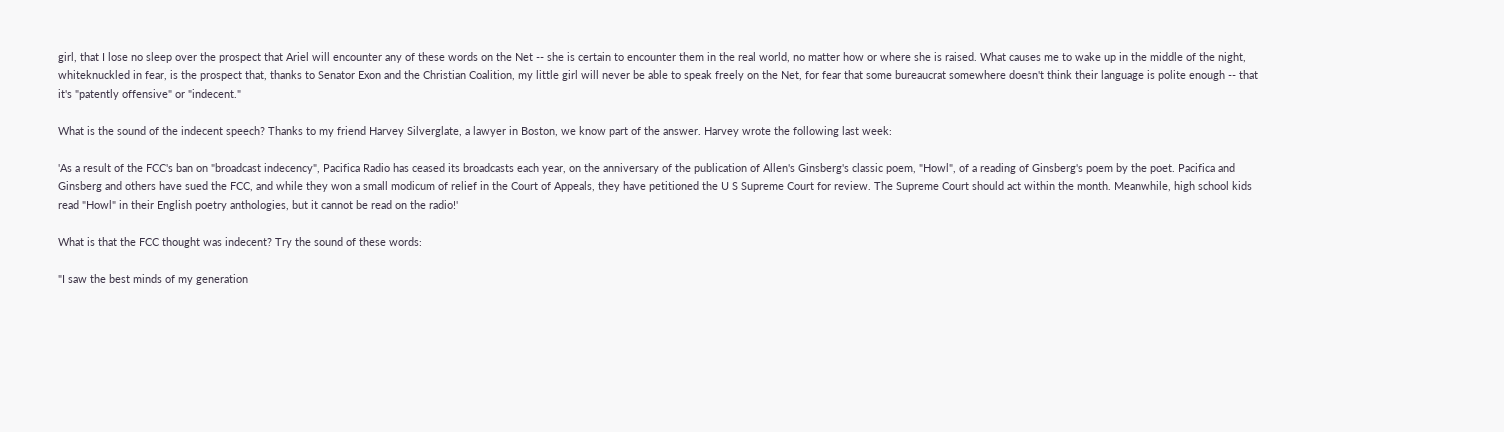girl, that I lose no sleep over the prospect that Ariel will encounter any of these words on the Net -- she is certain to encounter them in the real world, no matter how or where she is raised. What causes me to wake up in the middle of the night, whiteknuckled in fear, is the prospect that, thanks to Senator Exon and the Christian Coalition, my little girl will never be able to speak freely on the Net, for fear that some bureaucrat somewhere doesn't think their language is polite enough -- that it's "patently offensive" or "indecent."

What is the sound of the indecent speech? Thanks to my friend Harvey Silverglate, a lawyer in Boston, we know part of the answer. Harvey wrote the following last week:

'As a result of the FCC's ban on "broadcast indecency", Pacifica Radio has ceased its broadcasts each year, on the anniversary of the publication of Allen's Ginsberg's classic poem, "Howl", of a reading of Ginsberg's poem by the poet. Pacifica and Ginsberg and others have sued the FCC, and while they won a small modicum of relief in the Court of Appeals, they have petitioned the U S Supreme Court for review. The Supreme Court should act within the month. Meanwhile, high school kids read "Howl" in their English poetry anthologies, but it cannot be read on the radio!'

What is that the FCC thought was indecent? Try the sound of these words:

"I saw the best minds of my generation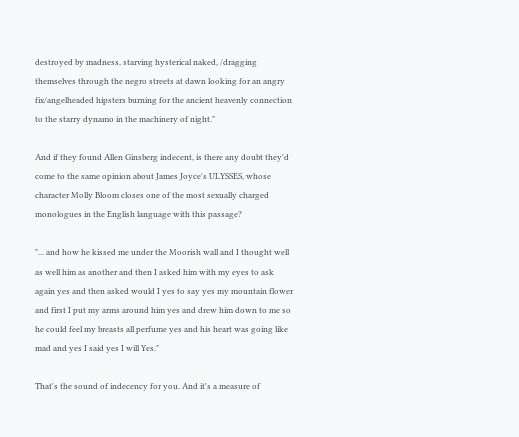destroyed by madness, starving hysterical naked, /dragging themselves through the negro streets at dawn looking for an angry fix/angelheaded hipsters burning for the ancient heavenly connection to the starry dynamo in the machinery of night."

And if they found Allen Ginsberg indecent, is there any doubt they'd come to the same opinion about James Joyce's ULYSSES, whose character Molly Bloom closes one of the most sexually charged monologues in the English language with this passage?

"... and how he kissed me under the Moorish wall and I thought well as well him as another and then I asked him with my eyes to ask again yes and then asked would I yes to say yes my mountain flower and first I put my arms around him yes and drew him down to me so he could feel my breasts all perfume yes and his heart was going like mad and yes I said yes I will Yes."

That's the sound of indecency for you. And it's a measure of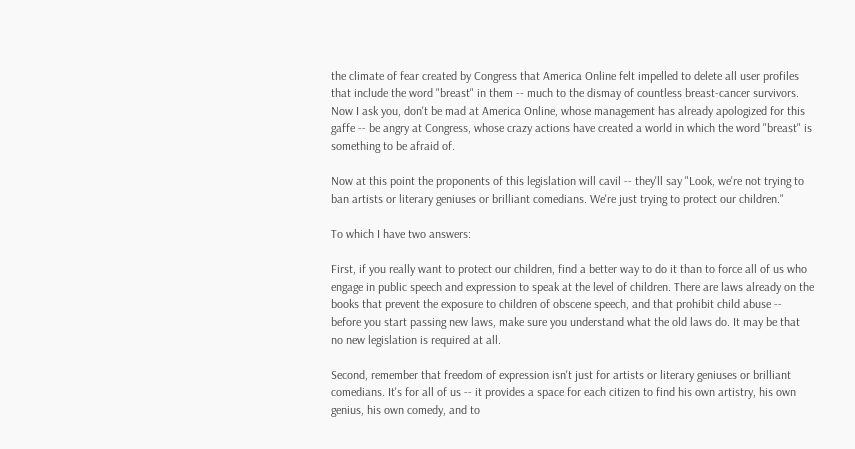the climate of fear created by Congress that America Online felt impelled to delete all user profiles that include the word "breast" in them -- much to the dismay of countless breast-cancer survivors. Now I ask you, don't be mad at America Online, whose management has already apologized for this gaffe -- be angry at Congress, whose crazy actions have created a world in which the word "breast" is something to be afraid of.

Now at this point the proponents of this legislation will cavil -- they'll say "Look, we're not trying to ban artists or literary geniuses or brilliant comedians. We're just trying to protect our children."

To which I have two answers:

First, if you really want to protect our children, find a better way to do it than to force all of us who engage in public speech and expression to speak at the level of children. There are laws already on the books that prevent the exposure to children of obscene speech, and that prohibit child abuse -- before you start passing new laws, make sure you understand what the old laws do. It may be that no new legislation is required at all.

Second, remember that freedom of expression isn't just for artists or literary geniuses or brilliant comedians. It's for all of us -- it provides a space for each citizen to find his own artistry, his own genius, his own comedy, and to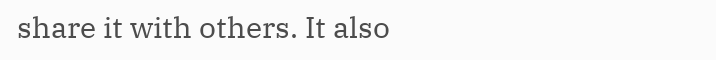share it with others. It also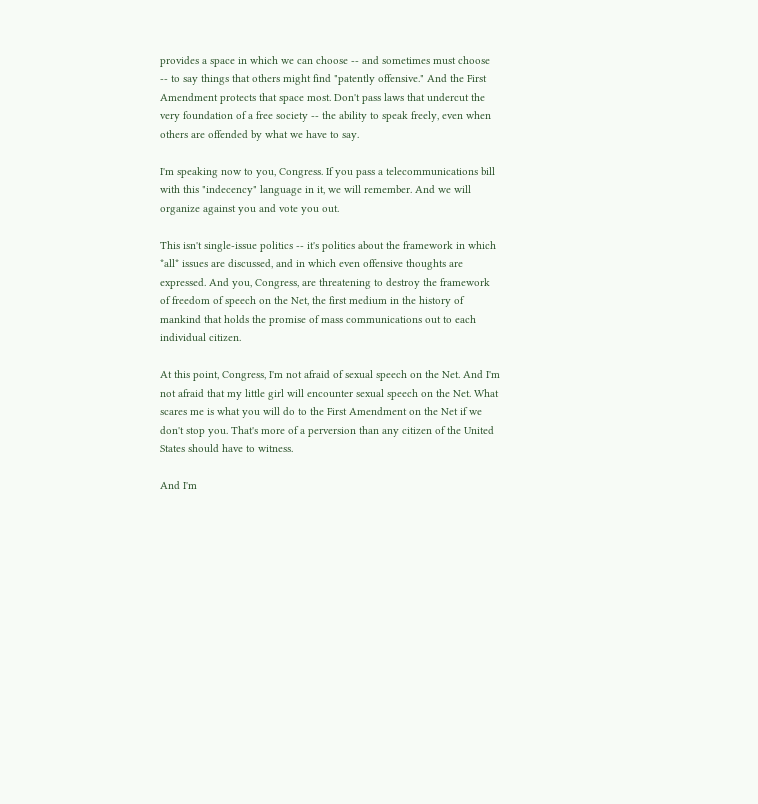provides a space in which we can choose -- and sometimes must choose -- to say things that others might find "patently offensive." And the First Amendment protects that space most. Don't pass laws that undercut the very foundation of a free society -- the ability to speak freely, even when others are offended by what we have to say.

I'm speaking now to you, Congress. If you pass a telecommunications bill with this "indecency" language in it, we will remember. And we will organize against you and vote you out.

This isn't single-issue politics -- it's politics about the framework in which *all* issues are discussed, and in which even offensive thoughts are expressed. And you, Congress, are threatening to destroy the framework of freedom of speech on the Net, the first medium in the history of mankind that holds the promise of mass communications out to each individual citizen.

At this point, Congress, I'm not afraid of sexual speech on the Net. And I'm not afraid that my little girl will encounter sexual speech on the Net. What scares me is what you will do to the First Amendment on the Net if we don't stop you. That's more of a perversion than any citizen of the United States should have to witness.

And I'm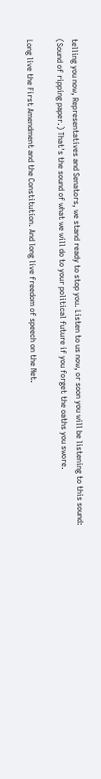telling you now, Representatives and Senators, we stand ready to stop you. Listen to us now, or soon you will be listening to this sound: (Sound of ripping paper.) That's the sound of what we will do to your political future if you forget the oaths you swore.

Long live the First Amendment and the Constitution. And long live freedom of speech on the Net.